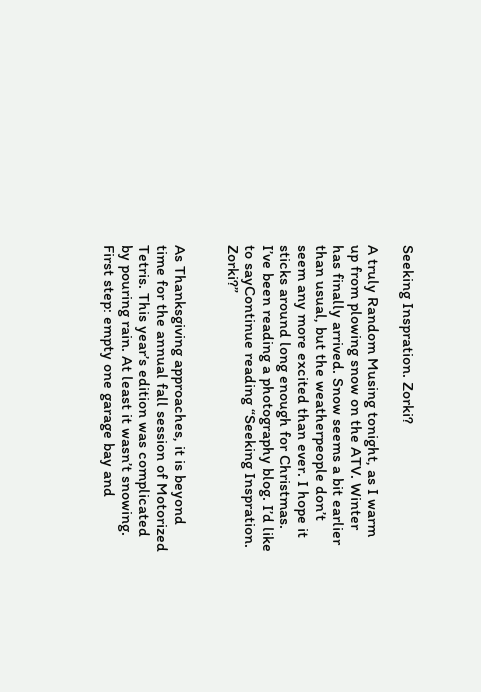Seeking Inspration. Zorki?

A truly Random Musing tonight, as I warm up from plowing snow on the ATV. Winter has finally arrived. Snow seems a bit earlier than usual, but the weatherpeople don’t seem any more excited than ever. I hope it sticks around long enough for Christmas. I’ve been reading a photography blog. I’d like to sayContinue reading “Seeking Inspration. Zorki?”


As Thanksgiving approaches, it is beyond time for the annual fall session of Motorized Tetris. This year’s edition was complicated by pouring rain. At least it wasn’t snowing. First step: empty one garage bay and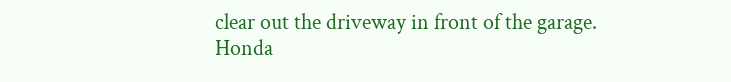clear out the driveway in front of the garage. Honda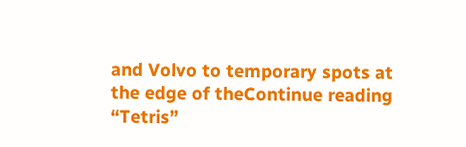and Volvo to temporary spots at the edge of theContinue reading “Tetris”